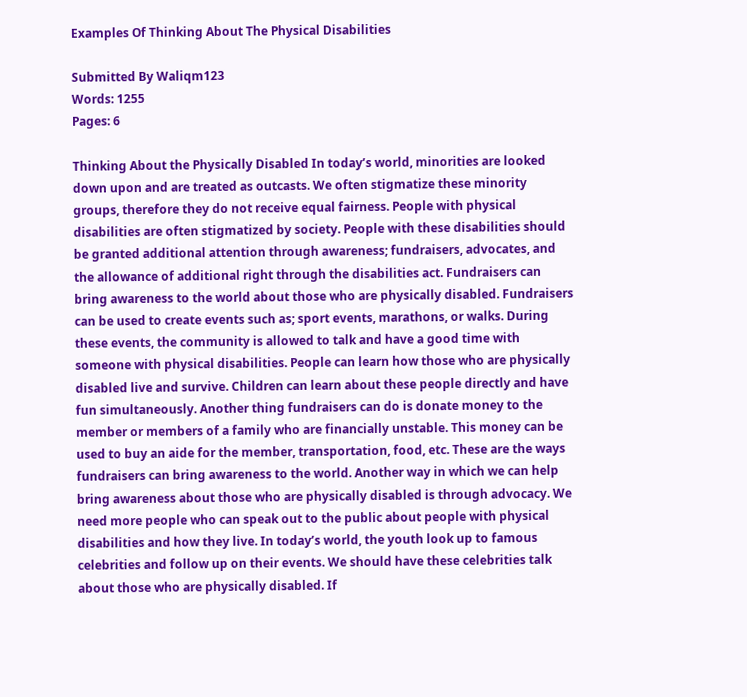Examples Of Thinking About The Physical Disabilities

Submitted By Waliqm123
Words: 1255
Pages: 6

Thinking About the Physically Disabled In today’s world, minorities are looked down upon and are treated as outcasts. We often stigmatize these minority groups, therefore they do not receive equal fairness. People with physical disabilities are often stigmatized by society. People with these disabilities should be granted additional attention through awareness; fundraisers, advocates, and the allowance of additional right through the disabilities act. Fundraisers can bring awareness to the world about those who are physically disabled. Fundraisers can be used to create events such as; sport events, marathons, or walks. During these events, the community is allowed to talk and have a good time with someone with physical disabilities. People can learn how those who are physically disabled live and survive. Children can learn about these people directly and have fun simultaneously. Another thing fundraisers can do is donate money to the member or members of a family who are financially unstable. This money can be used to buy an aide for the member, transportation, food, etc. These are the ways fundraisers can bring awareness to the world. Another way in which we can help bring awareness about those who are physically disabled is through advocacy. We need more people who can speak out to the public about people with physical disabilities and how they live. In today’s world, the youth look up to famous celebrities and follow up on their events. We should have these celebrities talk about those who are physically disabled. If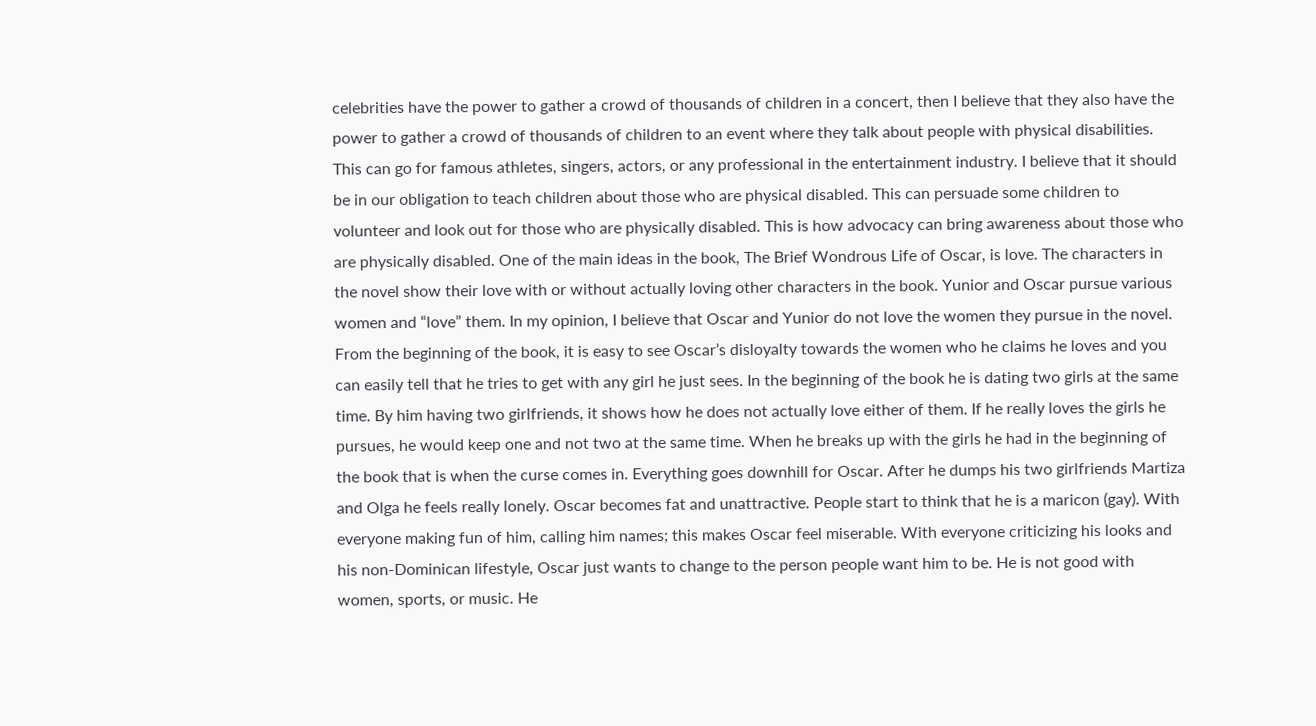celebrities have the power to gather a crowd of thousands of children in a concert, then I believe that they also have the power to gather a crowd of thousands of children to an event where they talk about people with physical disabilities. This can go for famous athletes, singers, actors, or any professional in the entertainment industry. I believe that it should be in our obligation to teach children about those who are physical disabled. This can persuade some children to volunteer and look out for those who are physically disabled. This is how advocacy can bring awareness about those who are physically disabled. One of the main ideas in the book, The Brief Wondrous Life of Oscar, is love. The characters in the novel show their love with or without actually loving other characters in the book. Yunior and Oscar pursue various women and “love” them. In my opinion, I believe that Oscar and Yunior do not love the women they pursue in the novel. From the beginning of the book, it is easy to see Oscar’s disloyalty towards the women who he claims he loves and you can easily tell that he tries to get with any girl he just sees. In the beginning of the book he is dating two girls at the same time. By him having two girlfriends, it shows how he does not actually love either of them. If he really loves the girls he pursues, he would keep one and not two at the same time. When he breaks up with the girls he had in the beginning of the book that is when the curse comes in. Everything goes downhill for Oscar. After he dumps his two girlfriends Martiza and Olga he feels really lonely. Oscar becomes fat and unattractive. People start to think that he is a maricon (gay). With everyone making fun of him, calling him names; this makes Oscar feel miserable. With everyone criticizing his looks and his non-Dominican lifestyle, Oscar just wants to change to the person people want him to be. He is not good with women, sports, or music. He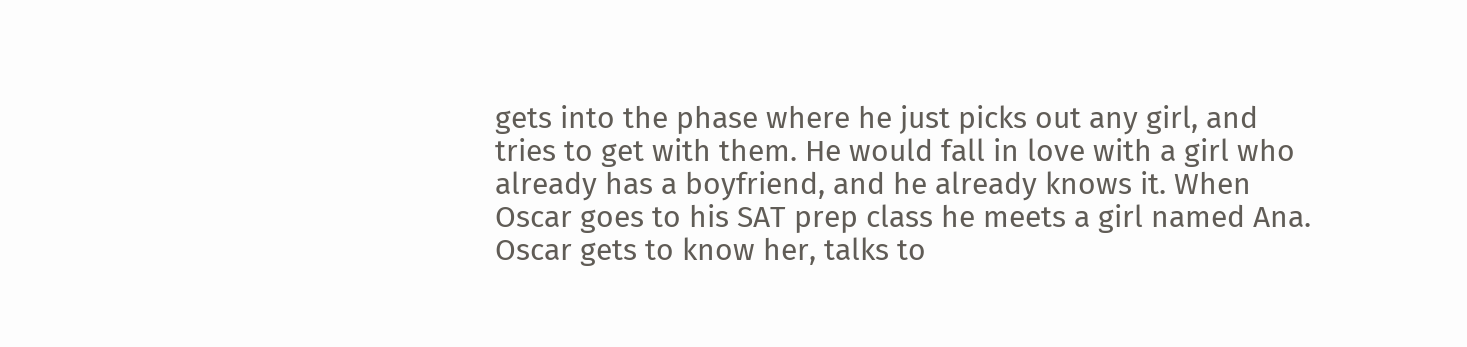gets into the phase where he just picks out any girl, and tries to get with them. He would fall in love with a girl who already has a boyfriend, and he already knows it. When Oscar goes to his SAT prep class he meets a girl named Ana. Oscar gets to know her, talks to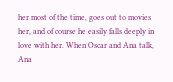her most of the time, goes out to movies her, and of course he easily falls deeply in love with her. When Oscar and Ana talk, Ana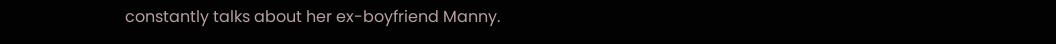constantly talks about her ex-boyfriend Manny.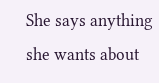She says anything she wants about